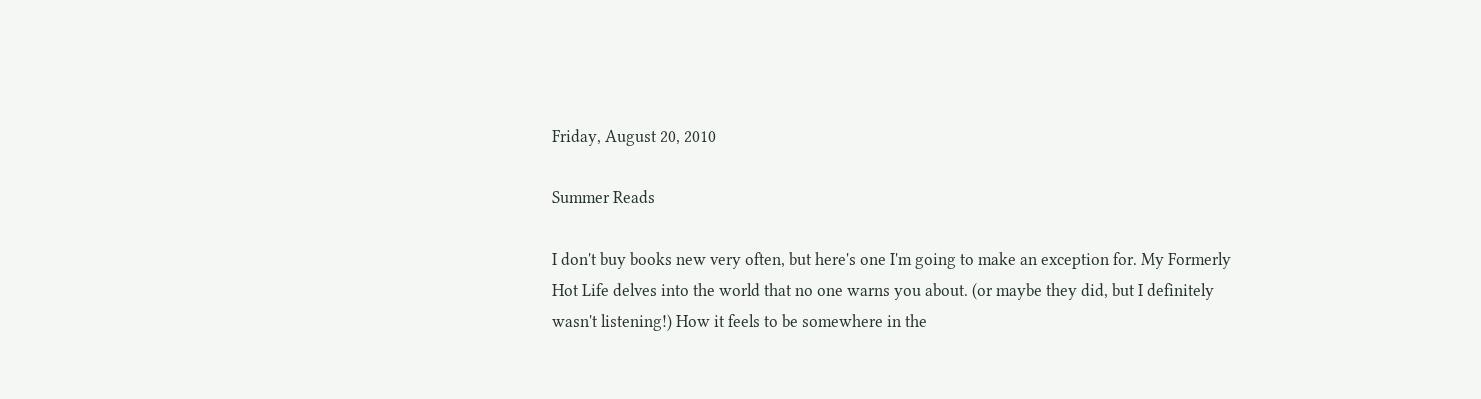Friday, August 20, 2010

Summer Reads

I don't buy books new very often, but here's one I'm going to make an exception for. My Formerly Hot Life delves into the world that no one warns you about. (or maybe they did, but I definitely wasn't listening!) How it feels to be somewhere in the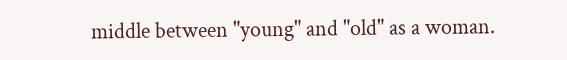middle between "young" and "old" as a woman.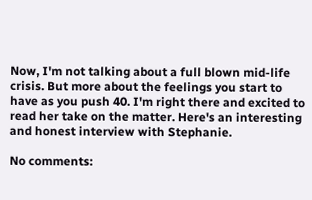Now, I'm not talking about a full blown mid-life crisis. But more about the feelings you start to have as you push 40. I'm right there and excited to read her take on the matter. Here's an interesting and honest interview with Stephanie.

No comments: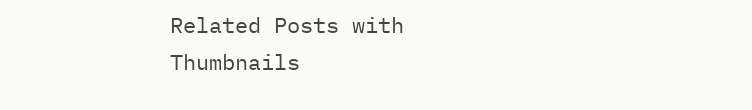Related Posts with Thumbnails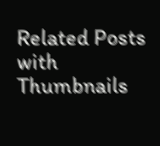Related Posts with Thumbnails